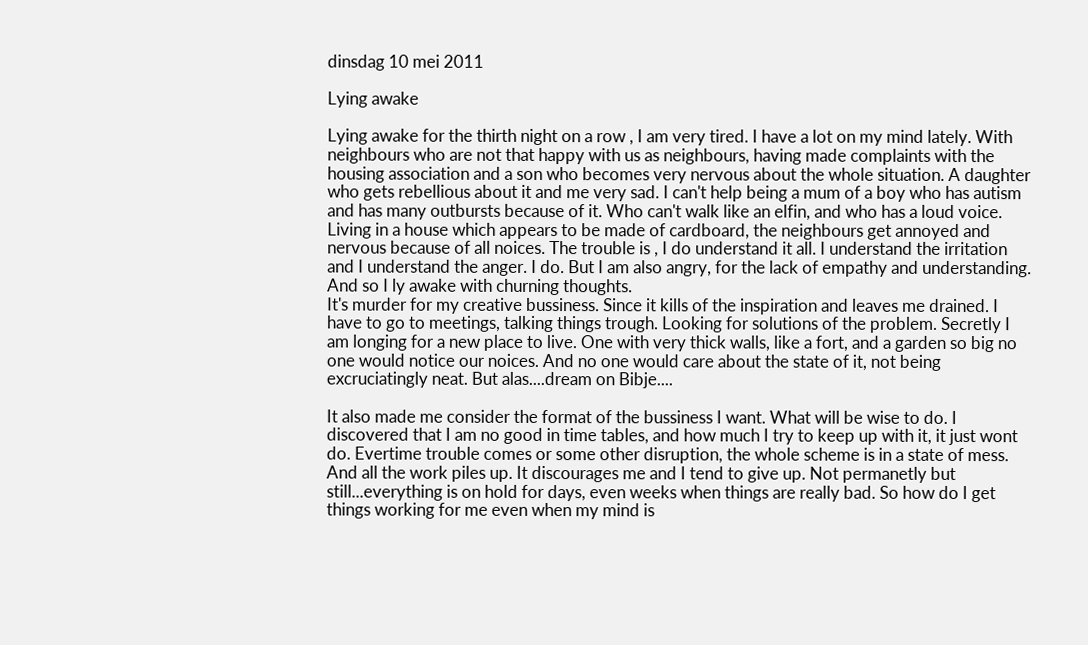dinsdag 10 mei 2011

Lying awake

Lying awake for the thirth night on a row , I am very tired. I have a lot on my mind lately. With neighbours who are not that happy with us as neighbours, having made complaints with the housing association and a son who becomes very nervous about the whole situation. A daughter who gets rebellious about it and me very sad. I can't help being a mum of a boy who has autism and has many outbursts because of it. Who can't walk like an elfin, and who has a loud voice. Living in a house which appears to be made of cardboard, the neighbours get annoyed and nervous because of all noices. The trouble is , I do understand it all. I understand the irritation and I understand the anger. I do. But I am also angry, for the lack of empathy and understanding. And so I ly awake with churning thoughts.
It's murder for my creative bussiness. Since it kills of the inspiration and leaves me drained. I have to go to meetings, talking things trough. Looking for solutions of the problem. Secretly I am longing for a new place to live. One with very thick walls, like a fort, and a garden so big no one would notice our noices. And no one would care about the state of it, not being excruciatingly neat. But alas....dream on Bibje....

It also made me consider the format of the bussiness I want. What will be wise to do. I discovered that I am no good in time tables, and how much I try to keep up with it, it just wont do. Evertime trouble comes or some other disruption, the whole scheme is in a state of mess. And all the work piles up. It discourages me and I tend to give up. Not permanetly but still...everything is on hold for days, even weeks when things are really bad. So how do I get things working for me even when my mind is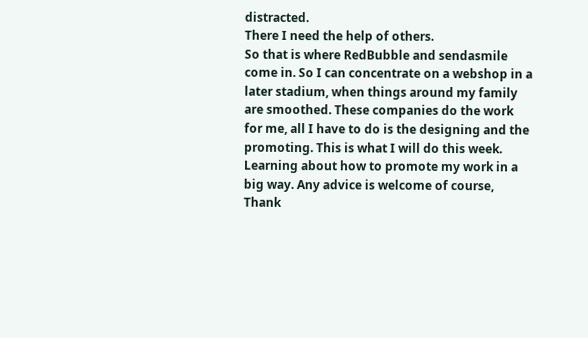distracted.
There I need the help of others.
So that is where RedBubble and sendasmile come in. So I can concentrate on a webshop in a later stadium, when things around my family are smoothed. These companies do the work for me, all I have to do is the designing and the promoting. This is what I will do this week. Learning about how to promote my work in a big way. Any advice is welcome of course, Thank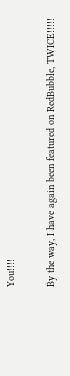You!!!!

By the way, I have again been featured on RedBubble, TWICE!!!!!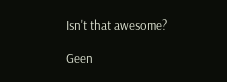Isn't that awesome?

Geen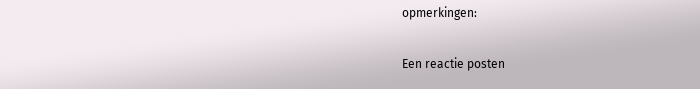opmerkingen:

Een reactie posten